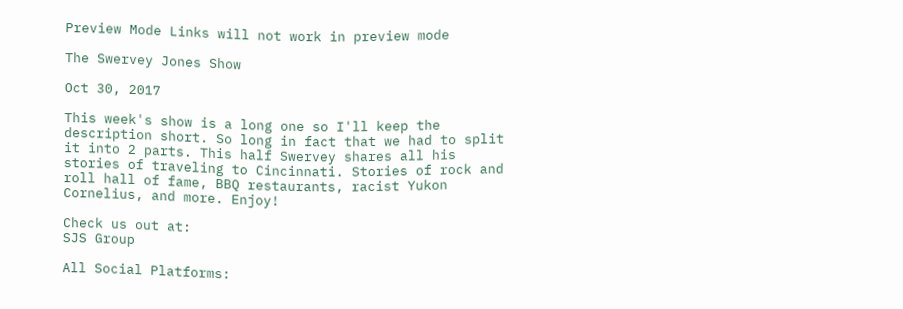Preview Mode Links will not work in preview mode

The Swervey Jones Show

Oct 30, 2017

This week's show is a long one so I'll keep the description short. So long in fact that we had to split it into 2 parts. This half Swervey shares all his stories of traveling to Cincinnati. Stories of rock and roll hall of fame, BBQ restaurants, racist Yukon Cornelius, and more. Enjoy!

Check us out at:
SJS Group

All Social Platforms: